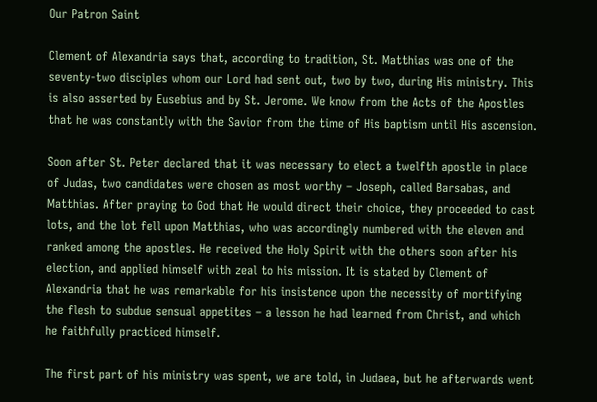Our Patron Saint

Clement of Alexandria says that, according to tradition, St. Matthias was one of the seventy-two disciples whom our Lord had sent out, two by two, during His ministry. This is also asserted by Eusebius and by St. Jerome. We know from the Acts of the Apostles that he was constantly with the Savior from the time of His baptism until His ascension.

Soon after St. Peter declared that it was necessary to elect a twelfth apostle in place of Judas, two candidates were chosen as most worthy – Joseph, called Barsabas, and Matthias. After praying to God that He would direct their choice, they proceeded to cast lots, and the lot fell upon Matthias, who was accordingly numbered with the eleven and ranked among the apostles. He received the Holy Spirit with the others soon after his election, and applied himself with zeal to his mission. It is stated by Clement of Alexandria that he was remarkable for his insistence upon the necessity of mortifying the flesh to subdue sensual appetites – a lesson he had learned from Christ, and which he faithfully practiced himself.

The first part of his ministry was spent, we are told, in Judaea, but he afterwards went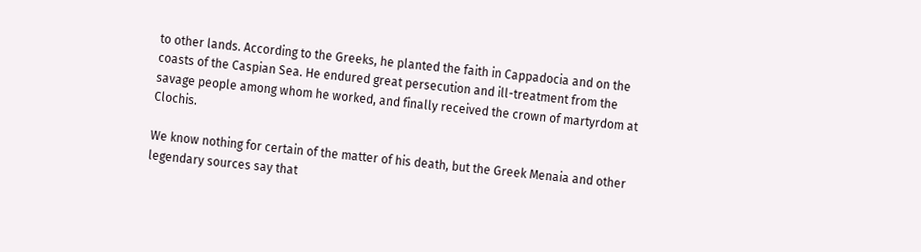to other lands. According to the Greeks, he planted the faith in Cappadocia and on the coasts of the Caspian Sea. He endured great persecution and ill-treatment from the savage people among whom he worked, and finally received the crown of martyrdom at Clochis.

We know nothing for certain of the matter of his death, but the Greek Menaia and other legendary sources say that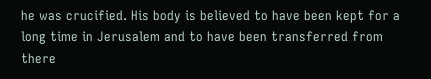he was crucified. His body is believed to have been kept for a long time in Jerusalem and to have been transferred from there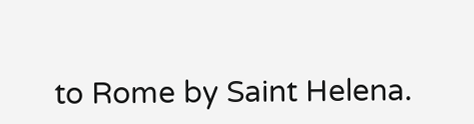to Rome by Saint Helena.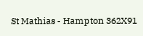St Mathias - Hampton 362X91